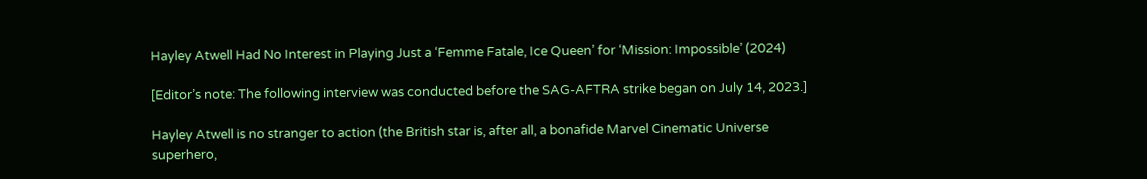Hayley Atwell Had No Interest in Playing Just a ‘Femme Fatale, Ice Queen’ for ‘Mission: Impossible’ (2024)

[Editor’s note: The following interview was conducted before the SAG-AFTRA strike began on July 14, 2023.]

Hayley Atwell is no stranger to action (the British star is, after all, a bonafide Marvel Cinematic Universe superhero,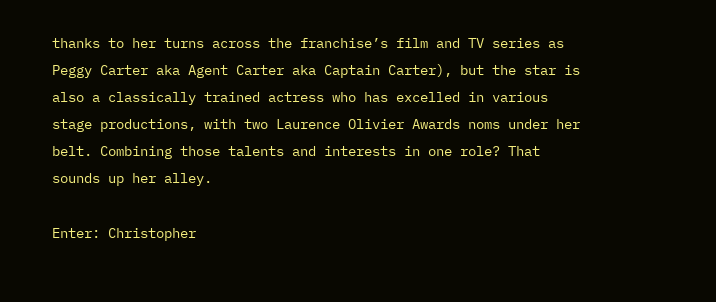thanks to her turns across the franchise’s film and TV series as Peggy Carter aka Agent Carter aka Captain Carter), but the star is also a classically trained actress who has excelled in various stage productions, with two Laurence Olivier Awards noms under her belt. Combining those talents and interests in one role? That sounds up her alley.

Enter: Christopher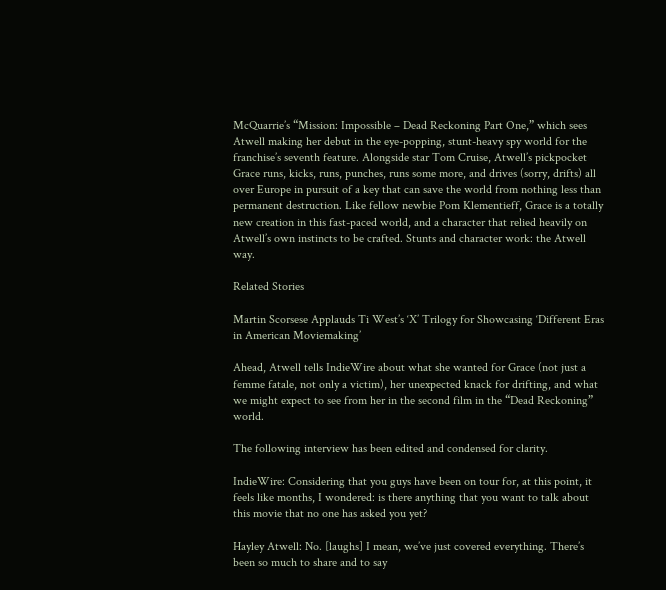McQuarrie’s “Mission: Impossible – Dead Reckoning Part One,” which sees Atwell making her debut in the eye-popping, stunt-heavy spy world for the franchise’s seventh feature. Alongside star Tom Cruise, Atwell’s pickpocket Grace runs, kicks, runs, punches, runs some more, and drives (sorry, drifts) all over Europe in pursuit of a key that can save the world from nothing less than permanent destruction. Like fellow newbie Pom Klementieff, Grace is a totally new creation in this fast-paced world, and a character that relied heavily on Atwell’s own instincts to be crafted. Stunts and character work: the Atwell way.

Related Stories

Martin Scorsese Applauds Ti West’s ‘X’ Trilogy for Showcasing ‘Different Eras in American Moviemaking’

Ahead, Atwell tells IndieWire about what she wanted for Grace (not just a femme fatale, not only a victim), her unexpected knack for drifting, and what we might expect to see from her in the second film in the “Dead Reckoning” world.

The following interview has been edited and condensed for clarity.

IndieWire: Considering that you guys have been on tour for, at this point, it feels like months, I wondered: is there anything that you want to talk about this movie that no one has asked you yet?

Hayley Atwell: No. [laughs] I mean, we’ve just covered everything. There’s been so much to share and to say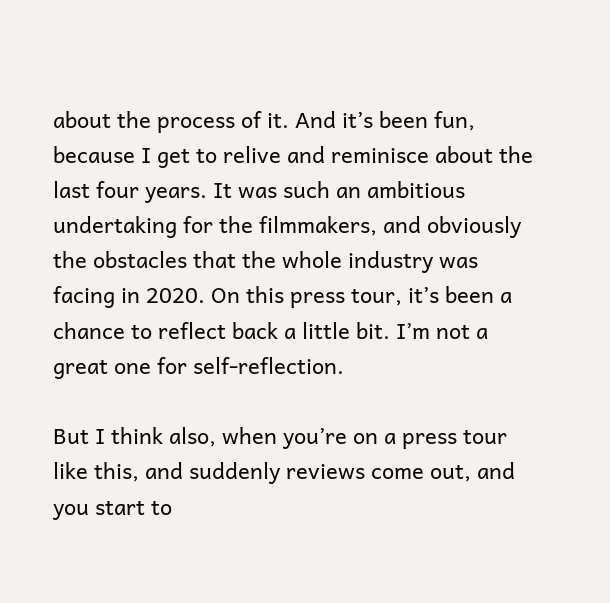about the process of it. And it’s been fun, because I get to relive and reminisce about the last four years. It was such an ambitious undertaking for the filmmakers, and obviously the obstacles that the whole industry was facing in 2020. On this press tour, it’s been a chance to reflect back a little bit. I’m not a great one for self-reflection.

But I think also, when you’re on a press tour like this, and suddenly reviews come out, and you start to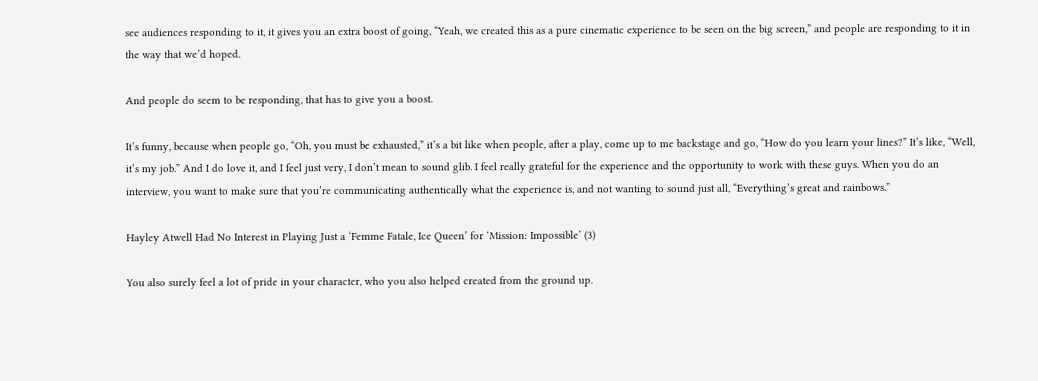see audiences responding to it, it gives you an extra boost of going, “Yeah, we created this as a pure cinematic experience to be seen on the big screen,” and people are responding to it in the way that we’d hoped.

And people do seem to be responding, that has to give you a boost.

It’s funny, because when people go, “Oh, you must be exhausted,” it’s a bit like when people, after a play, come up to me backstage and go, “How do you learn your lines?” It’s like, “Well, it’s my job.” And I do love it, and I feel just very, I don’t mean to sound glib. I feel really grateful for the experience and the opportunity to work with these guys. When you do an interview, you want to make sure that you’re communicating authentically what the experience is, and not wanting to sound just all, “Everything’s great and rainbows.”

Hayley Atwell Had No Interest in Playing Just a ‘Femme Fatale, Ice Queen’ for ‘Mission: Impossible’ (3)

You also surely feel a lot of pride in your character, who you also helped created from the ground up.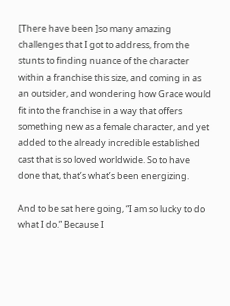[There have been ]so many amazing challenges that I got to address, from the stunts to finding nuance of the character within a franchise this size, and coming in as an outsider, and wondering how Grace would fit into the franchise in a way that offers something new as a female character, and yet added to the already incredible established cast that is so loved worldwide. So to have done that, that’s what’s been energizing.

And to be sat here going, “I am so lucky to do what I do.” Because I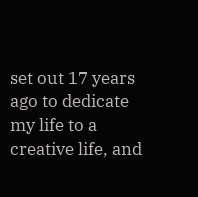set out 17 years ago to dedicate my life to a creative life, and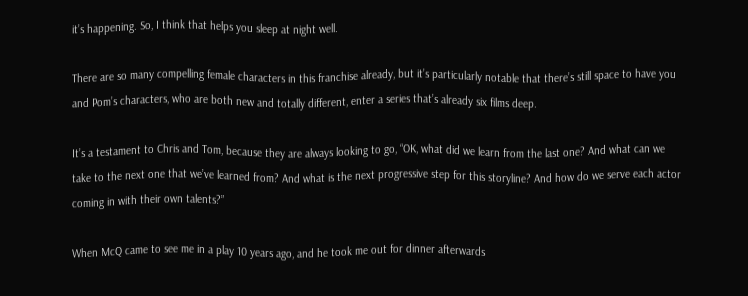it’s happening. So, I think that helps you sleep at night well.

There are so many compelling female characters in this franchise already, but it’s particularly notable that there’s still space to have you and Pom’s characters, who are both new and totally different, enter a series that’s already six films deep.

It’s a testament to Chris and Tom, because they are always looking to go, “OK, what did we learn from the last one? And what can we take to the next one that we’ve learned from? And what is the next progressive step for this storyline? And how do we serve each actor coming in with their own talents?”

When McQ came to see me in a play 10 years ago, and he took me out for dinner afterwards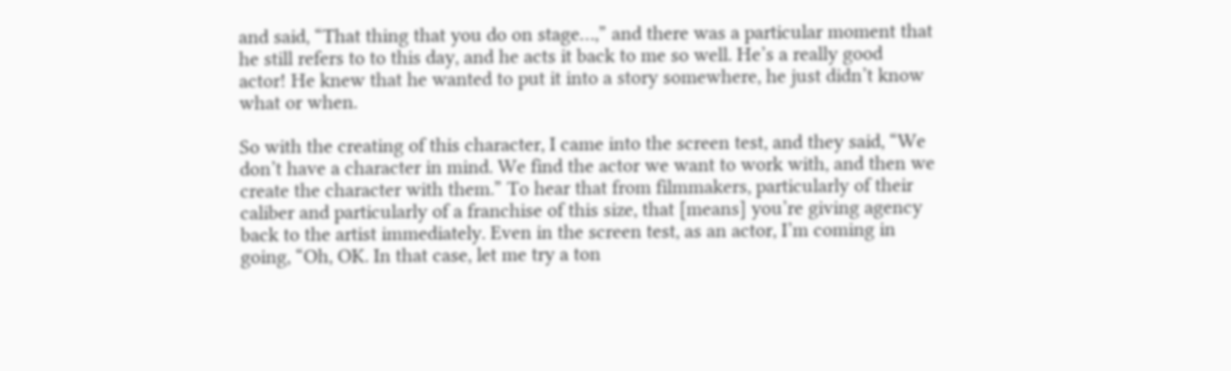and said, “That thing that you do on stage…,” and there was a particular moment that he still refers to to this day, and he acts it back to me so well. He’s a really good actor! He knew that he wanted to put it into a story somewhere, he just didn’t know what or when.

So with the creating of this character, I came into the screen test, and they said, “We don’t have a character in mind. We find the actor we want to work with, and then we create the character with them.” To hear that from filmmakers, particularly of their caliber and particularly of a franchise of this size, that [means] you’re giving agency back to the artist immediately. Even in the screen test, as an actor, I’m coming in going, “Oh, OK. In that case, let me try a ton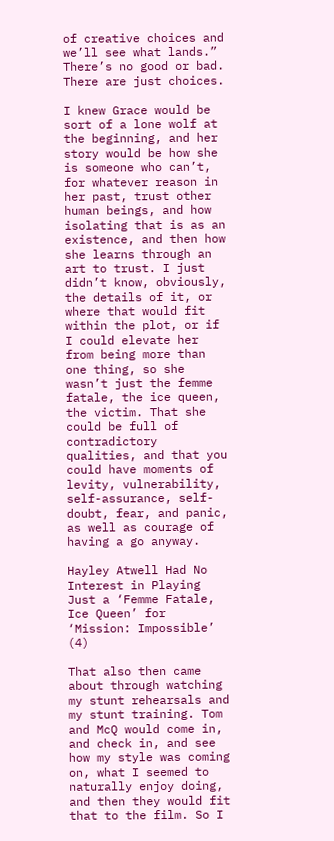of creative choices and we’ll see what lands.” There’s no good or bad. There are just choices.

I knew Grace would be sort of a lone wolf at the beginning, and her story would be how she is someone who can’t, for whatever reason in her past, trust other human beings, and how isolating that is as an existence, and then how she learns through an art to trust. I just didn’t know, obviously, the details of it, or where that would fit within the plot, or if I could elevate her from being more than one thing, so she wasn’t just the femme fatale, the ice queen, the victim. That she could be full of contradictory qualities, and that you could have moments of levity, vulnerability, self-assurance, self-doubt, fear, and panic, as well as courage of having a go anyway.

Hayley Atwell Had No Interest in Playing Just a ‘Femme Fatale, Ice Queen’ for ‘Mission: Impossible’ (4)

That also then came about through watching my stunt rehearsals and my stunt training. Tom and McQ would come in, and check in, and see how my style was coming on, what I seemed to naturally enjoy doing, and then they would fit that to the film. So I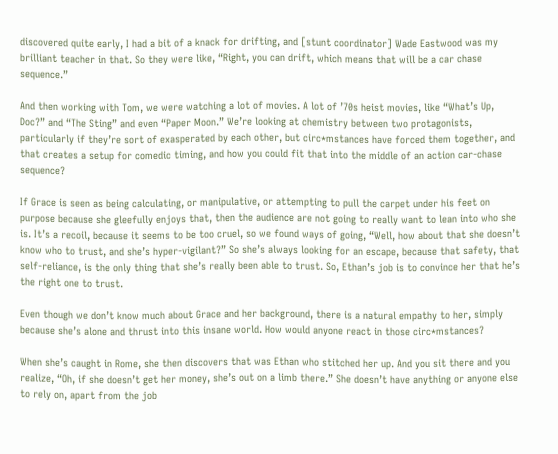discovered quite early, I had a bit of a knack for drifting, and [stunt coordinator] Wade Eastwood was my brilliant teacher in that. So they were like, “Right, you can drift, which means that will be a car chase sequence.”

And then working with Tom, we were watching a lot of movies. A lot of ’70s heist movies, like “What’s Up, Doc?” and “The Sting” and even “Paper Moon.” We’re looking at chemistry between two protagonists, particularly if they’re sort of exasperated by each other, but circ*mstances have forced them together, and that creates a setup for comedic timing, and how you could fit that into the middle of an action car-chase sequence?

If Grace is seen as being calculating, or manipulative, or attempting to pull the carpet under his feet on purpose because she gleefully enjoys that, then the audience are not going to really want to lean into who she is. It’s a recoil, because it seems to be too cruel, so we found ways of going, “Well, how about that she doesn’t know who to trust, and she’s hyper-vigilant?” So she’s always looking for an escape, because that safety, that self-reliance, is the only thing that she’s really been able to trust. So, Ethan’s job is to convince her that he’s the right one to trust.

Even though we don’t know much about Grace and her background, there is a natural empathy to her, simply because she’s alone and thrust into this insane world. How would anyone react in those circ*mstances?

When she’s caught in Rome, she then discovers that was Ethan who stitched her up. And you sit there and you realize, “Oh, if she doesn’t get her money, she’s out on a limb there.” She doesn’t have anything or anyone else to rely on, apart from the job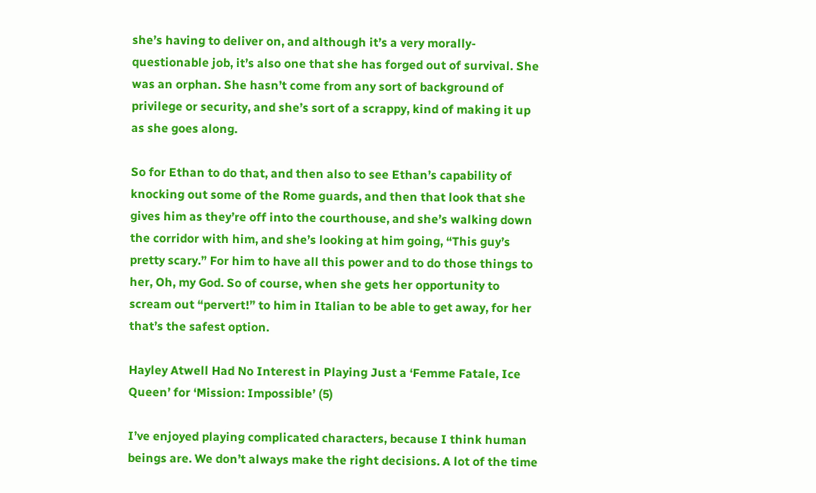she’s having to deliver on, and although it’s a very morally-questionable job, it’s also one that she has forged out of survival. She was an orphan. She hasn’t come from any sort of background of privilege or security, and she’s sort of a scrappy, kind of making it up as she goes along.

So for Ethan to do that, and then also to see Ethan’s capability of knocking out some of the Rome guards, and then that look that she gives him as they’re off into the courthouse, and she’s walking down the corridor with him, and she’s looking at him going, “This guy’s pretty scary.” For him to have all this power and to do those things to her, Oh, my God. So of course, when she gets her opportunity to scream out “pervert!” to him in Italian to be able to get away, for her that’s the safest option.

Hayley Atwell Had No Interest in Playing Just a ‘Femme Fatale, Ice Queen’ for ‘Mission: Impossible’ (5)

I’ve enjoyed playing complicated characters, because I think human beings are. We don’t always make the right decisions. A lot of the time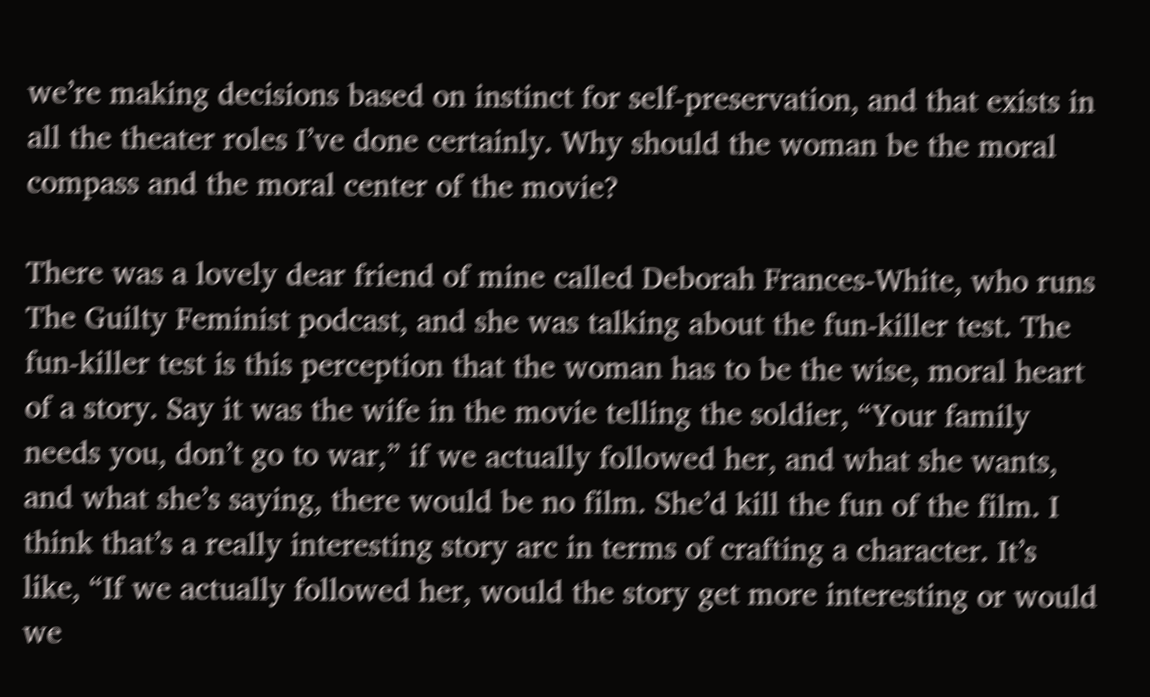we’re making decisions based on instinct for self-preservation, and that exists in all the theater roles I’ve done certainly. Why should the woman be the moral compass and the moral center of the movie?

There was a lovely dear friend of mine called Deborah Frances-White, who runs The Guilty Feminist podcast, and she was talking about the fun-killer test. The fun-killer test is this perception that the woman has to be the wise, moral heart of a story. Say it was the wife in the movie telling the soldier, “Your family needs you, don’t go to war,” if we actually followed her, and what she wants, and what she’s saying, there would be no film. She’d kill the fun of the film. I think that’s a really interesting story arc in terms of crafting a character. It’s like, “If we actually followed her, would the story get more interesting or would we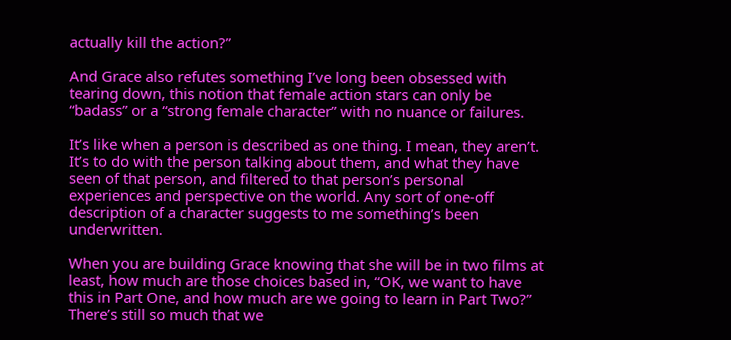actually kill the action?”

And Grace also refutes something I’ve long been obsessed with tearing down, this notion that female action stars can only be “badass” or a “strong female character” with no nuance or failures.

It’s like when a person is described as one thing. I mean, they aren’t. It’s to do with the person talking about them, and what they have seen of that person, and filtered to that person’s personal experiences and perspective on the world. Any sort of one-off description of a character suggests to me something’s been underwritten.

When you are building Grace knowing that she will be in two films at least, how much are those choices based in, “OK, we want to have this in Part One, and how much are we going to learn in Part Two?” There’s still so much that we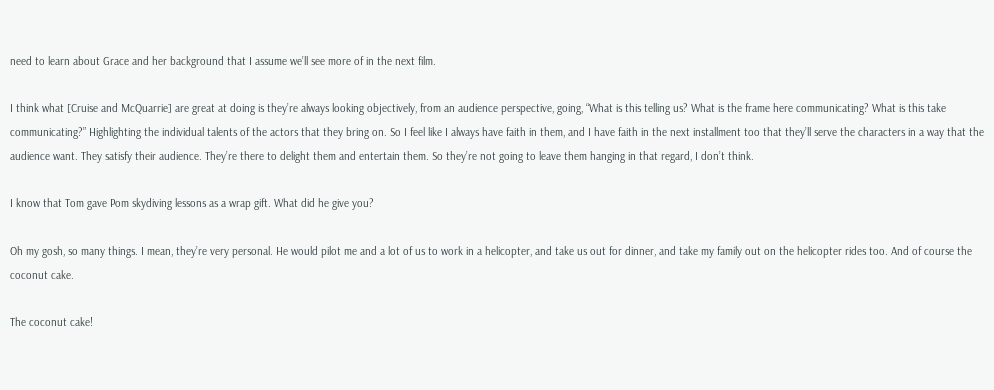need to learn about Grace and her background that I assume we’ll see more of in the next film.

I think what [Cruise and McQuarrie] are great at doing is they’re always looking objectively, from an audience perspective, going, “What is this telling us? What is the frame here communicating? What is this take communicating?” Highlighting the individual talents of the actors that they bring on. So I feel like I always have faith in them, and I have faith in the next installment too that they’ll serve the characters in a way that the audience want. They satisfy their audience. They’re there to delight them and entertain them. So they’re not going to leave them hanging in that regard, I don’t think.

I know that Tom gave Pom skydiving lessons as a wrap gift. What did he give you?

Oh my gosh, so many things. I mean, they’re very personal. He would pilot me and a lot of us to work in a helicopter, and take us out for dinner, and take my family out on the helicopter rides too. And of course the coconut cake.

The coconut cake!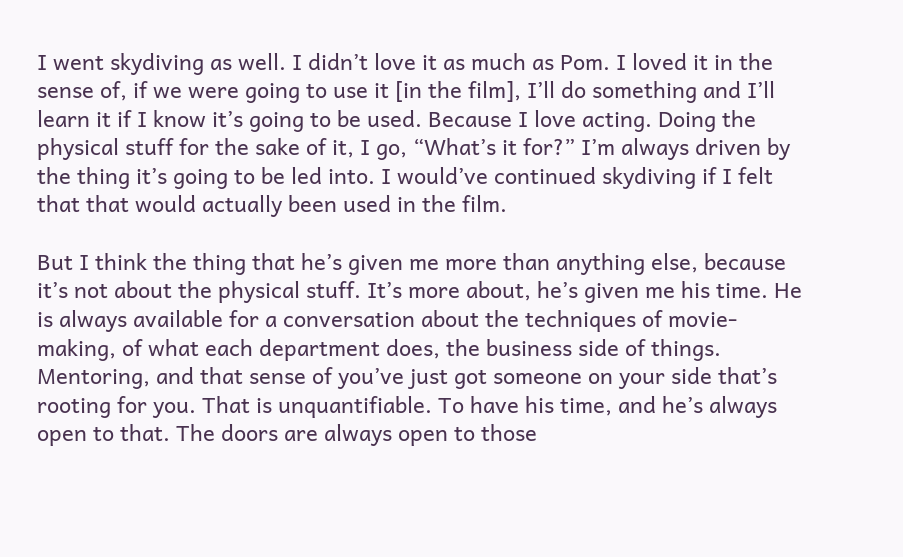I went skydiving as well. I didn’t love it as much as Pom. I loved it in the sense of, if we were going to use it [in the film], I’ll do something and I’ll learn it if I know it’s going to be used. Because I love acting. Doing the physical stuff for the sake of it, I go, “What’s it for?” I’m always driven by the thing it’s going to be led into. I would’ve continued skydiving if I felt that that would actually been used in the film.

But I think the thing that he’s given me more than anything else, because it’s not about the physical stuff. It’s more about, he’s given me his time. He is always available for a conversation about the techniques of movie-making, of what each department does, the business side of things. Mentoring, and that sense of you’ve just got someone on your side that’s rooting for you. That is unquantifiable. To have his time, and he’s always open to that. The doors are always open to those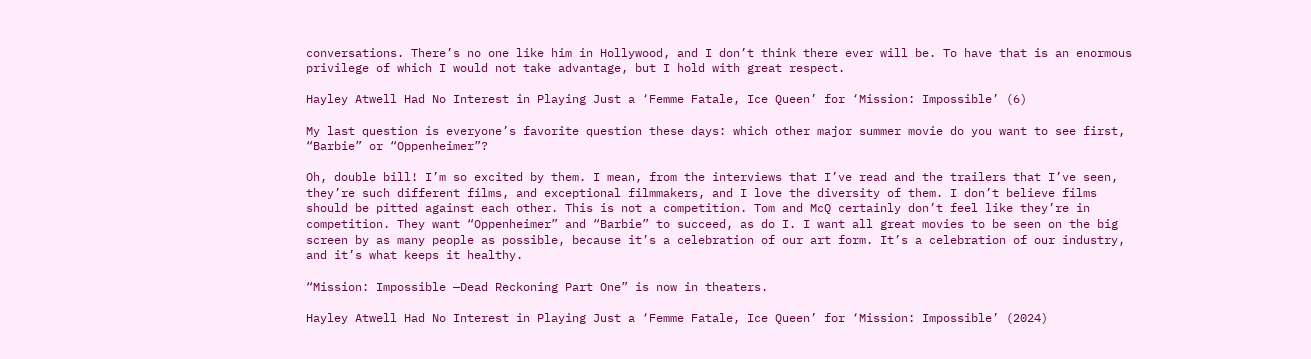conversations. There’s no one like him in Hollywood, and I don’t think there ever will be. To have that is an enormous privilege of which I would not take advantage, but I hold with great respect.

Hayley Atwell Had No Interest in Playing Just a ‘Femme Fatale, Ice Queen’ for ‘Mission: Impossible’ (6)

My last question is everyone’s favorite question these days: which other major summer movie do you want to see first, “Barbie” or “Oppenheimer”?

Oh, double bill! I’m so excited by them. I mean, from the interviews that I’ve read and the trailers that I’ve seen, they’re such different films, and exceptional filmmakers, and I love the diversity of them. I don’t believe films should be pitted against each other. This is not a competition. Tom and McQ certainly don’t feel like they’re in competition. They want “Oppenheimer” and “Barbie” to succeed, as do I. I want all great movies to be seen on the big screen by as many people as possible, because it’s a celebration of our art form. It’s a celebration of our industry, and it’s what keeps it healthy.

“Mission: Impossible —Dead Reckoning Part One” is now in theaters.

Hayley Atwell Had No Interest in Playing Just a ‘Femme Fatale, Ice Queen’ for ‘Mission: Impossible’ (2024)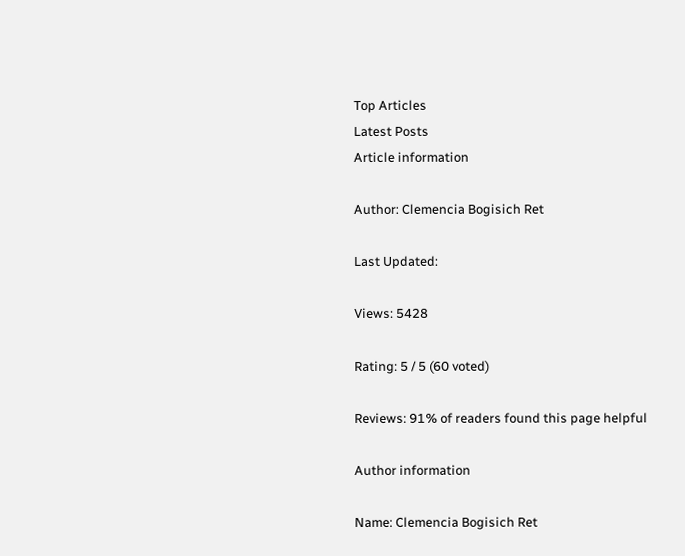Top Articles
Latest Posts
Article information

Author: Clemencia Bogisich Ret

Last Updated:

Views: 5428

Rating: 5 / 5 (60 voted)

Reviews: 91% of readers found this page helpful

Author information

Name: Clemencia Bogisich Ret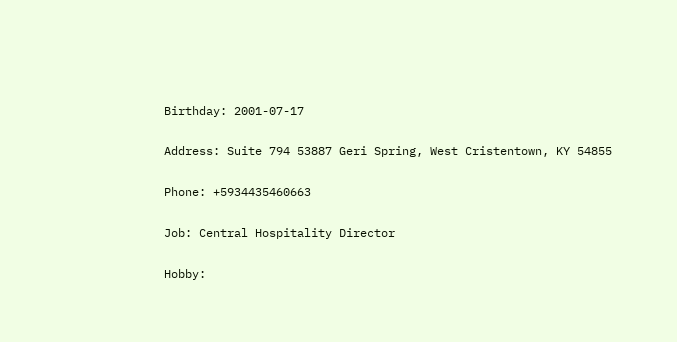Birthday: 2001-07-17

Address: Suite 794 53887 Geri Spring, West Cristentown, KY 54855

Phone: +5934435460663

Job: Central Hospitality Director

Hobby: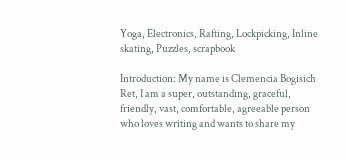Yoga, Electronics, Rafting, Lockpicking, Inline skating, Puzzles, scrapbook

Introduction: My name is Clemencia Bogisich Ret, I am a super, outstanding, graceful, friendly, vast, comfortable, agreeable person who loves writing and wants to share my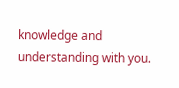knowledge and understanding with you.